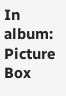In album: Picture Box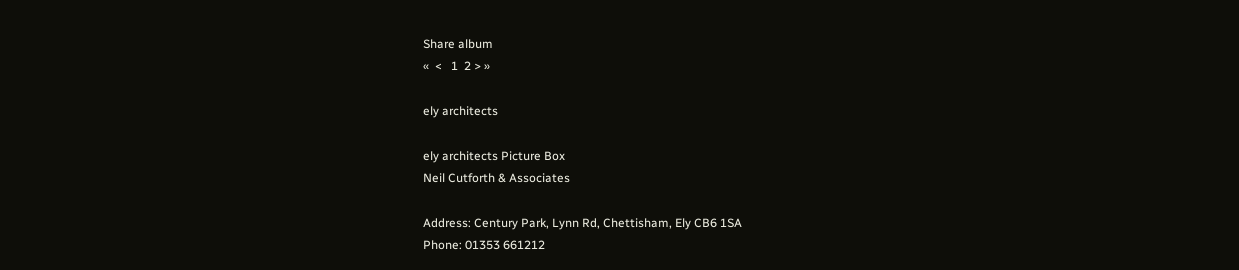Share album
«  <   1  2 > »

ely architects

ely architects Picture Box
Neil Cutforth & Associates

Address: Century Park, Lynn Rd, Chettisham, Ely CB6 1SA
Phone: 01353 661212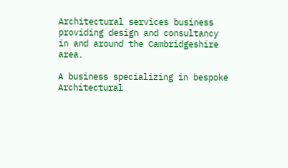Architectural services business providing design and consultancy in and around the Cambridgeshire area.

A business specializing in bespoke Architectural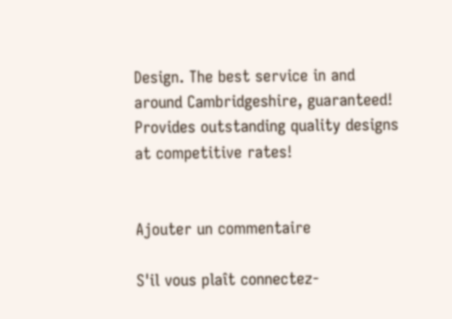Design. The best service in and around Cambridgeshire, guaranteed! Provides outstanding quality designs at competitive rates!


Ajouter un commentaire

S'il vous plaît connectez-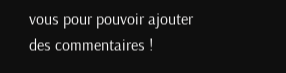vous pour pouvoir ajouter des commentaires !